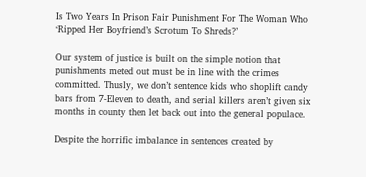Is Two Years In Prison Fair Punishment For The Woman Who ‘Ripped Her Boyfriend’s Scrotum To Shreds?’

Our system of justice is built on the simple notion that punishments meted out must be in line with the crimes committed. Thusly, we don’t sentence kids who shoplift candy bars from 7-Eleven to death, and serial killers aren’t given six months in county then let back out into the general populace.

Despite the horrific imbalance in sentences created by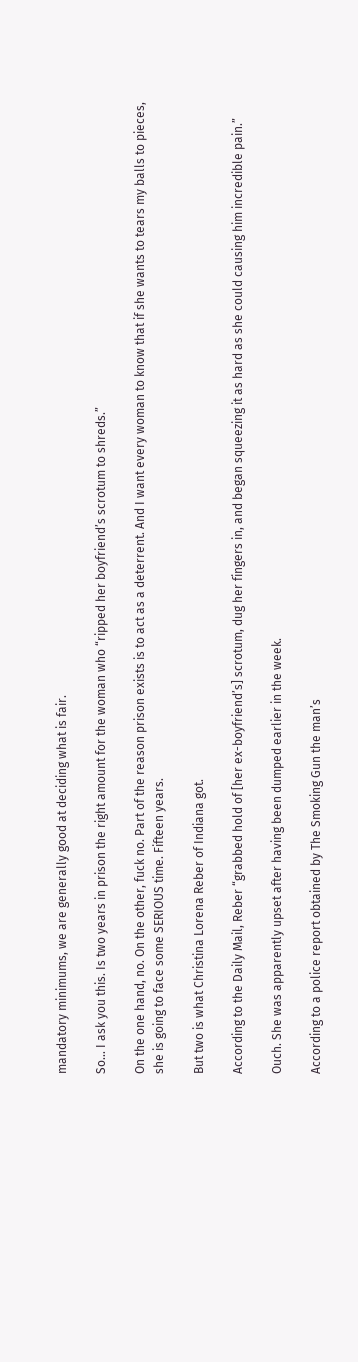mandatory minimums, we are generally good at deciding what is fair.

So… I ask you this. Is two years in prison the right amount for the woman who “ripped her boyfriend’s scrotum to shreds.”

On the one hand, no. On the other, fuck no. Part of the reason prison exists is to act as a deterrent. And I want every woman to know that if she wants to tears my balls to pieces, she is going to face some SERIOUS time. Fifteen years.

But two is what Christina Lorena Reber of Indiana got.

According to the Daily Mail, Reber “grabbed hold of [her ex-boyfriend’s] scrotum, dug her fingers in, and began squeezing it as hard as she could causing him incredible pain.”

Ouch. She was apparently upset after having been dumped earlier in the week.

According to a police report obtained by The Smoking Gun the man’s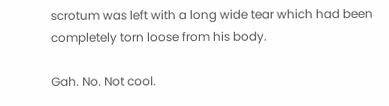scrotum was left with a long wide tear which had been completely torn loose from his body.

Gah. No. Not cool.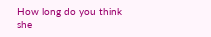How long do you think she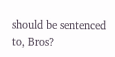should be sentenced to, Bros?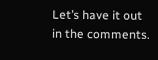Let’s have it out in the comments.